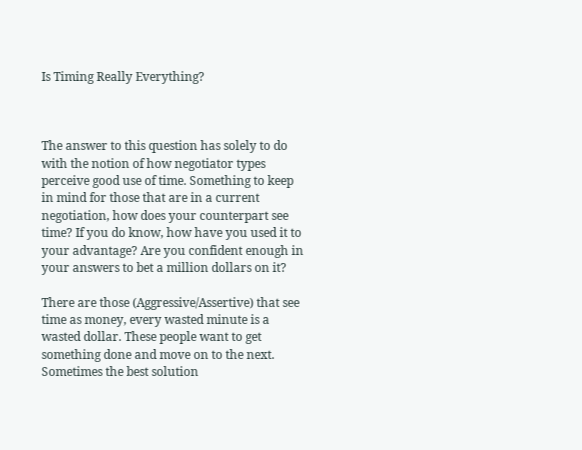Is Timing Really Everything?



The answer to this question has solely to do with the notion of how negotiator types perceive good use of time. Something to keep in mind for those that are in a current negotiation, how does your counterpart see time? If you do know, how have you used it to your advantage? Are you confident enough in your answers to bet a million dollars on it?

There are those (Aggressive/Assertive) that see time as money, every wasted minute is a wasted dollar. These people want to get something done and move on to the next. Sometimes the best solution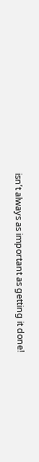isn’t always as important as getting it done!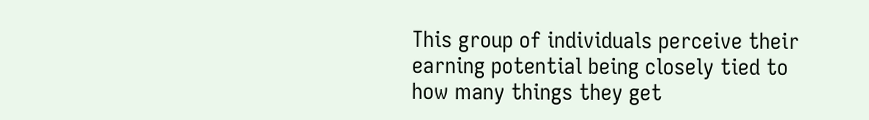This group of individuals perceive their earning potential being closely tied to how many things they get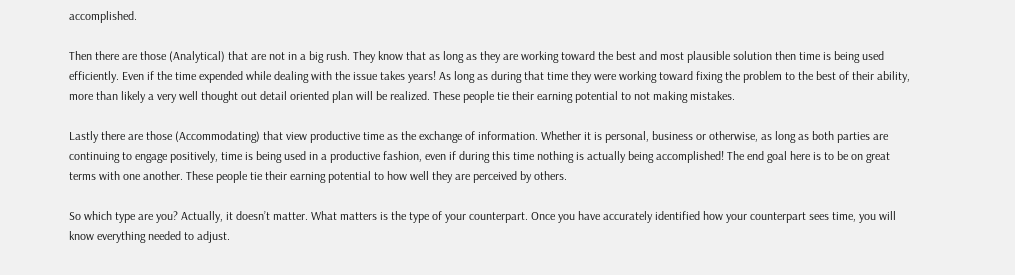accomplished.

Then there are those (Analytical) that are not in a big rush. They know that as long as they are working toward the best and most plausible solution then time is being used efficiently. Even if the time expended while dealing with the issue takes years! As long as during that time they were working toward fixing the problem to the best of their ability, more than likely a very well thought out detail oriented plan will be realized. These people tie their earning potential to not making mistakes.

Lastly there are those (Accommodating) that view productive time as the exchange of information. Whether it is personal, business or otherwise, as long as both parties are continuing to engage positively, time is being used in a productive fashion, even if during this time nothing is actually being accomplished! The end goal here is to be on great terms with one another. These people tie their earning potential to how well they are perceived by others.

So which type are you? Actually, it doesn’t matter. What matters is the type of your counterpart. Once you have accurately identified how your counterpart sees time, you will know everything needed to adjust.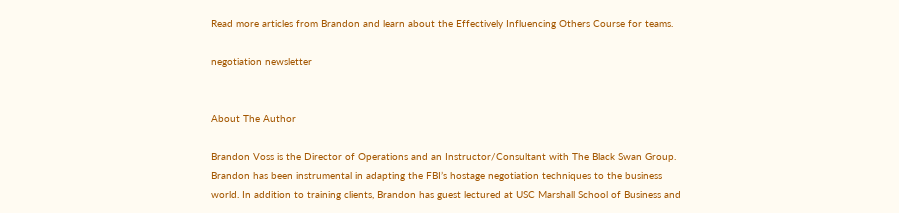Read more articles from Brandon and learn about the Effectively Influencing Others Course for teams.

negotiation newsletter


About The Author

Brandon Voss is the Director of Operations and an Instructor/Consultant with The Black Swan Group. Brandon has been instrumental in adapting the FBI’s hostage negotiation techniques to the business world. In addition to training clients, Brandon has guest lectured at USC Marshall School of Business and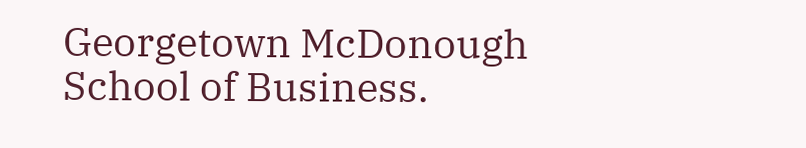Georgetown McDonough School of Business.